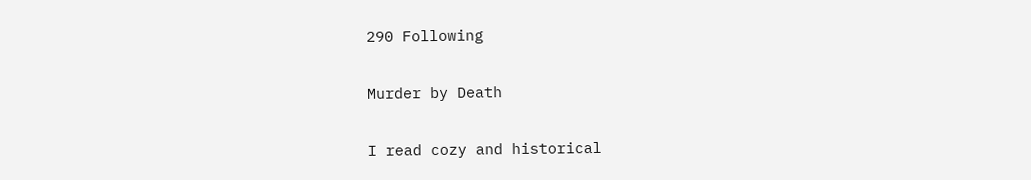290 Following

Murder by Death

I read cozy and historical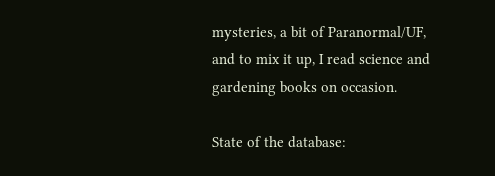mysteries, a bit of Paranormal/UF, and to mix it up, I read science and gardening books on occasion.

State of the database: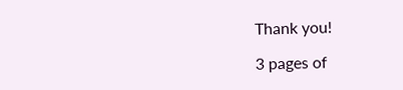Thank you!

3 pages of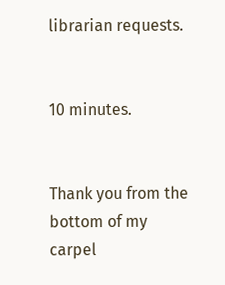librarian requests.


10 minutes.


Thank you from the bottom of my carpel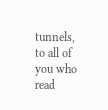tunnels, to all of you who read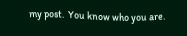my post.  You know who you are.